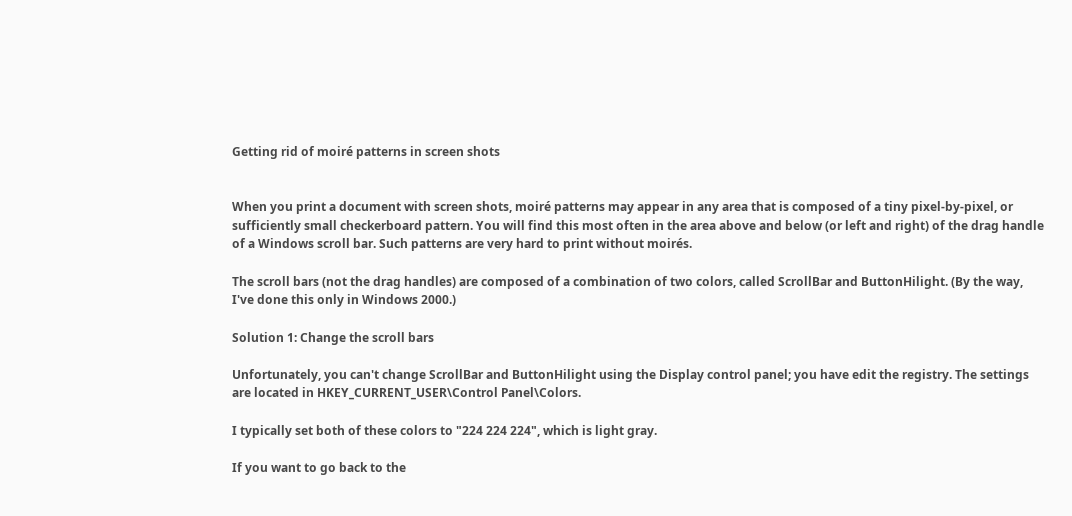Getting rid of moiré patterns in screen shots


When you print a document with screen shots, moiré patterns may appear in any area that is composed of a tiny pixel-by-pixel, or sufficiently small checkerboard pattern. You will find this most often in the area above and below (or left and right) of the drag handle of a Windows scroll bar. Such patterns are very hard to print without moirés.

The scroll bars (not the drag handles) are composed of a combination of two colors, called ScrollBar and ButtonHilight. (By the way, I've done this only in Windows 2000.)

Solution 1: Change the scroll bars

Unfortunately, you can't change ScrollBar and ButtonHilight using the Display control panel; you have edit the registry. The settings are located in HKEY_CURRENT_USER\Control Panel\Colors.

I typically set both of these colors to "224 224 224", which is light gray.

If you want to go back to the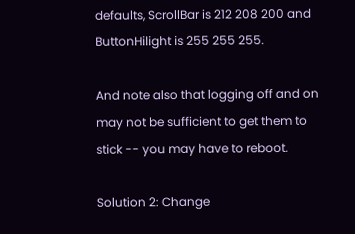defaults, ScrollBar is 212 208 200 and ButtonHilight is 255 255 255.

And note also that logging off and on may not be sufficient to get them to stick -- you may have to reboot.

Solution 2: Change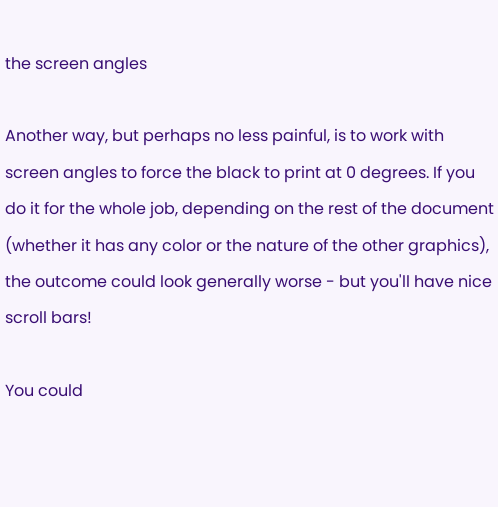the screen angles

Another way, but perhaps no less painful, is to work with screen angles to force the black to print at 0 degrees. If you do it for the whole job, depending on the rest of the document (whether it has any color or the nature of the other graphics), the outcome could look generally worse - but you'll have nice scroll bars!

You could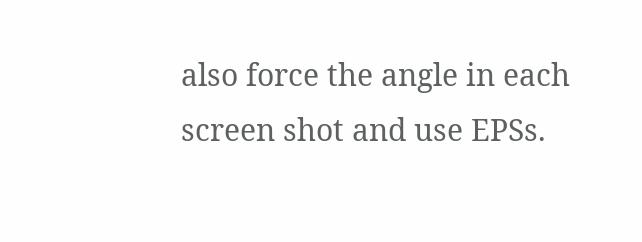also force the angle in each screen shot and use EPSs.